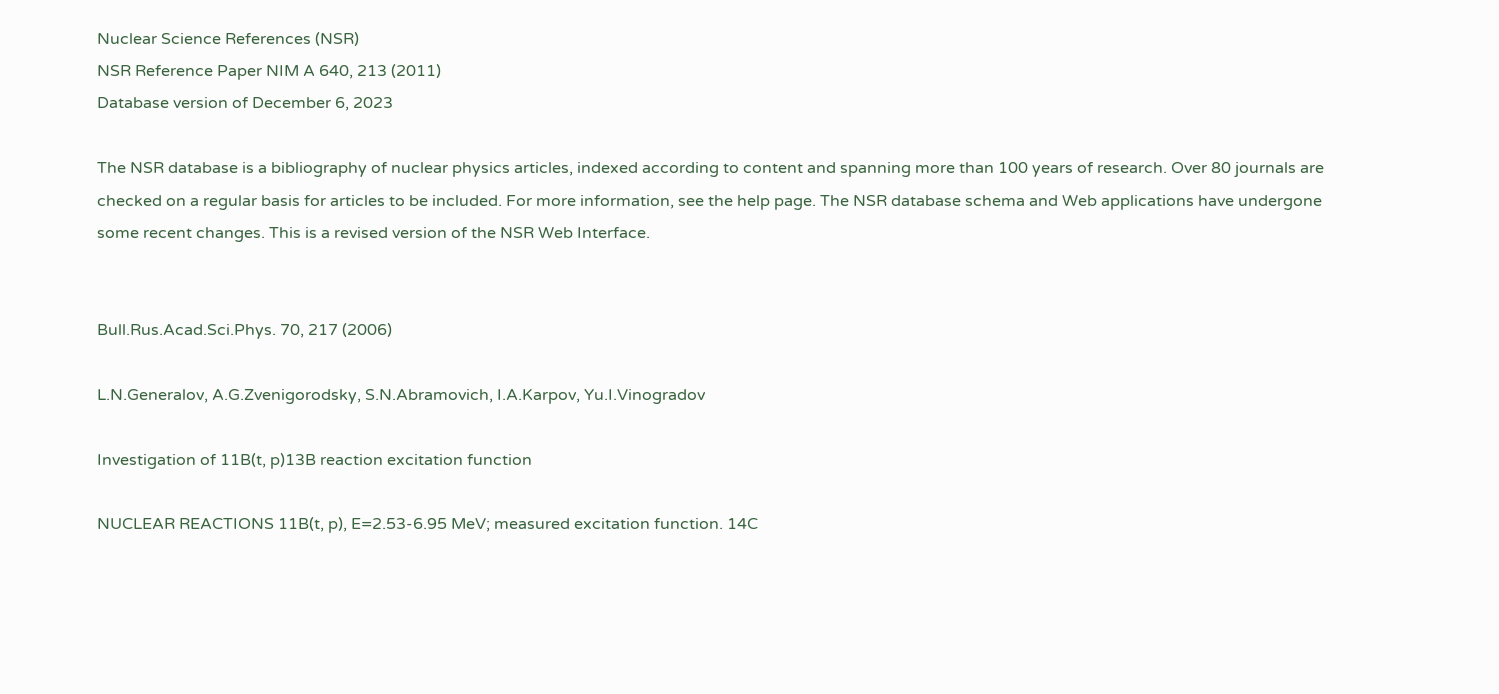Nuclear Science References (NSR)
NSR Reference Paper NIM A 640, 213 (2011)
Database version of December 6, 2023

The NSR database is a bibliography of nuclear physics articles, indexed according to content and spanning more than 100 years of research. Over 80 journals are checked on a regular basis for articles to be included. For more information, see the help page. The NSR database schema and Web applications have undergone some recent changes. This is a revised version of the NSR Web Interface.


Bull.Rus.Acad.Sci.Phys. 70, 217 (2006)

L.N.Generalov, A.G.Zvenigorodsky, S.N.Abramovich, I.A.Karpov, Yu.I.Vinogradov

Investigation of 11B(t, p)13B reaction excitation function

NUCLEAR REACTIONS 11B(t, p), E=2.53-6.95 MeV; measured excitation function. 14C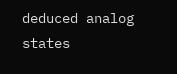deduced analog states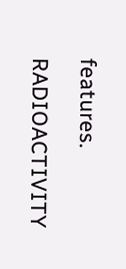features.

RADIOACTIVITY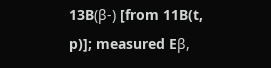13B(β-) [from 11B(t, p)]; measured Eβ,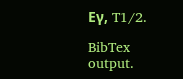Eγ, T1/2.

BibTex output.